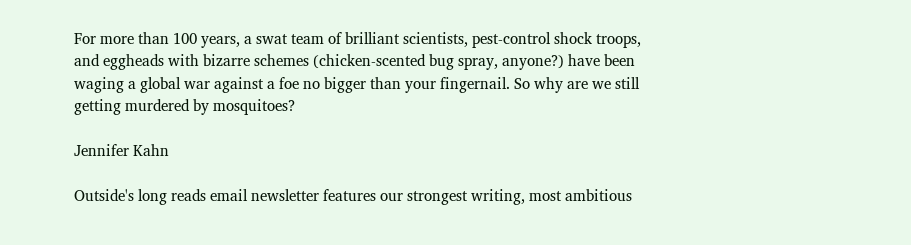For more than 100 years, a swat team of brilliant scientists, pest-control shock troops, and eggheads with bizarre schemes (chicken-scented bug spray, anyone?) have been waging a global war against a foe no bigger than your fingernail. So why are we still getting murdered by mosquitoes?

Jennifer Kahn

Outside's long reads email newsletter features our strongest writing, most ambitious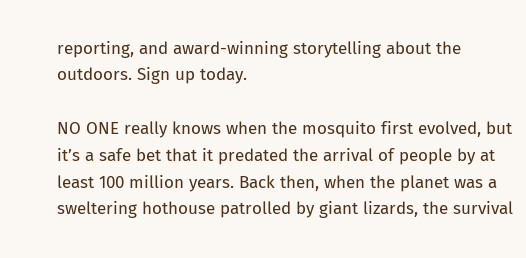reporting, and award-winning storytelling about the outdoors. Sign up today.

NO ONE really knows when the mosquito first evolved, but it’s a safe bet that it predated the arrival of people by at least 100 million years. Back then, when the planet was a sweltering hothouse patrolled by giant lizards, the survival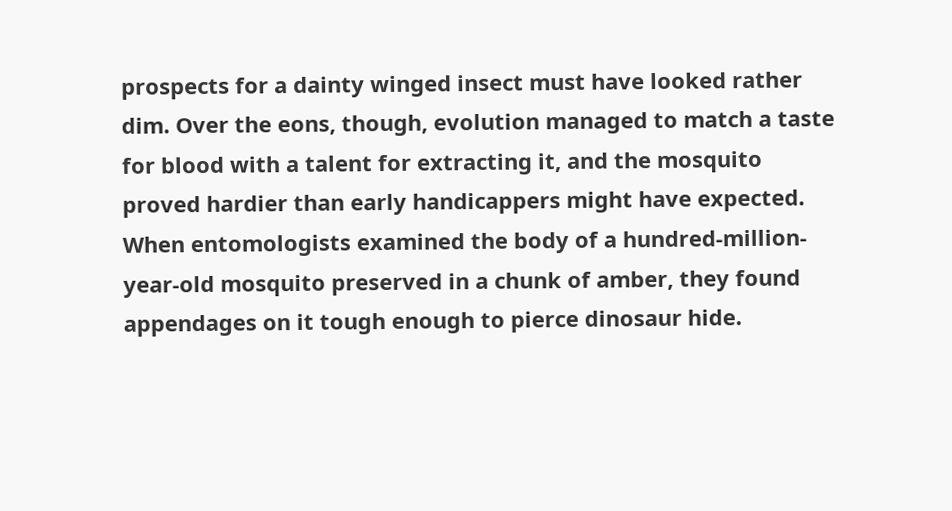prospects for a dainty winged insect must have looked rather dim. Over the eons, though, evolution managed to match a taste for blood with a talent for extracting it, and the mosquito proved hardier than early handicappers might have expected. When entomologists examined the body of a hundred-million-year-old mosquito preserved in a chunk of amber, they found appendages on it tough enough to pierce dinosaur hide.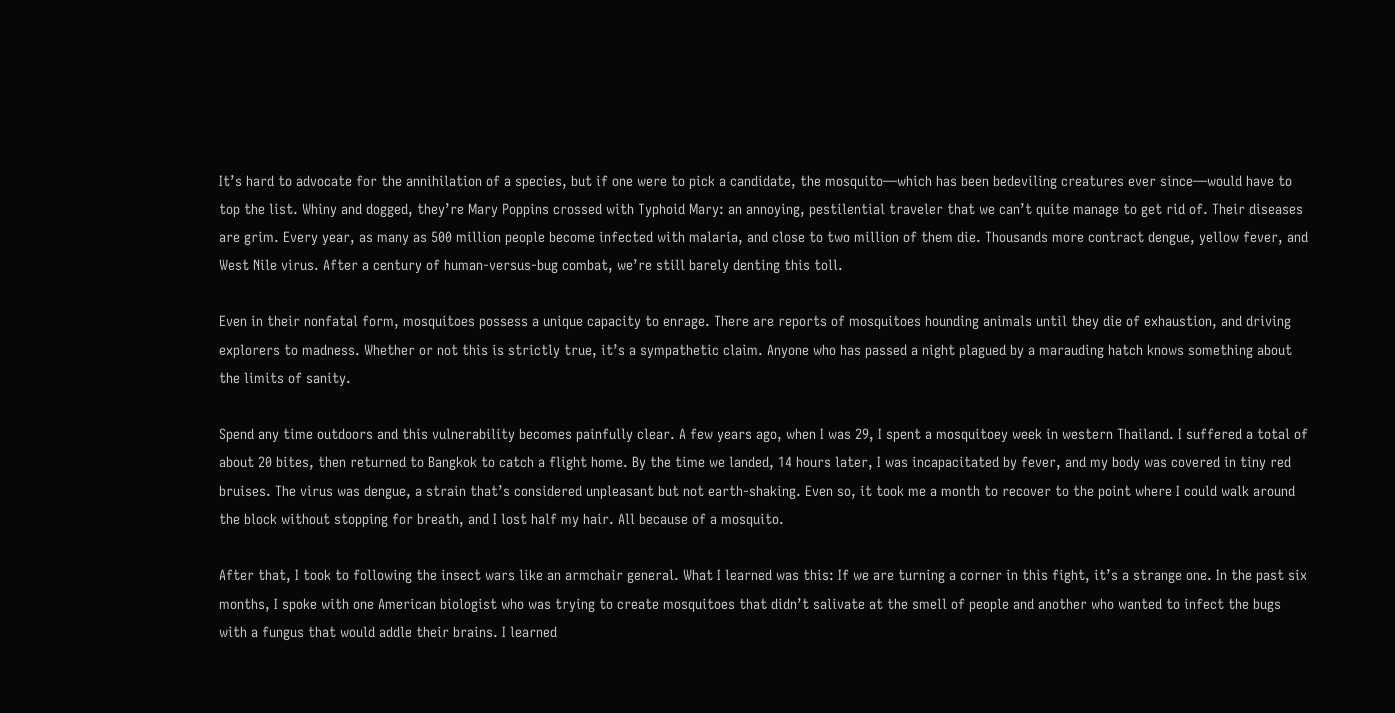It’s hard to advocate for the annihilation of a species, but if one were to pick a candidate, the mosquito—which has been bedeviling creatures ever since—would have to top the list. Whiny and dogged, they’re Mary Poppins crossed with Typhoid Mary: an annoying, pestilential traveler that we can’t quite manage to get rid of. Their diseases are grim. Every year, as many as 500 million people become infected with malaria, and close to two million of them die. Thousands more contract dengue, yellow fever, and West Nile virus. After a century of human-versus-bug combat, we’re still barely denting this toll.

Even in their nonfatal form, mosquitoes possess a unique capacity to enrage. There are reports of mosquitoes hounding animals until they die of exhaustion, and driving explorers to madness. Whether or not this is strictly true, it’s a sympathetic claim. Anyone who has passed a night plagued by a marauding hatch knows something about the limits of sanity.

Spend any time outdoors and this vulnerability becomes painfully clear. A few years ago, when I was 29, I spent a mosquitoey week in western Thailand. I suffered a total of about 20 bites, then returned to Bangkok to catch a flight home. By the time we landed, 14 hours later, I was incapacitated by fever, and my body was covered in tiny red bruises. The virus was dengue, a strain that’s considered unpleasant but not earth-shaking. Even so, it took me a month to recover to the point where I could walk around the block without stopping for breath, and I lost half my hair. All because of a mosquito.

After that, I took to following the insect wars like an armchair general. What I learned was this: If we are turning a corner in this fight, it’s a strange one. In the past six months, I spoke with one American biologist who was trying to create mosquitoes that didn’t salivate at the smell of people and another who wanted to infect the bugs with a fungus that would addle their brains. I learned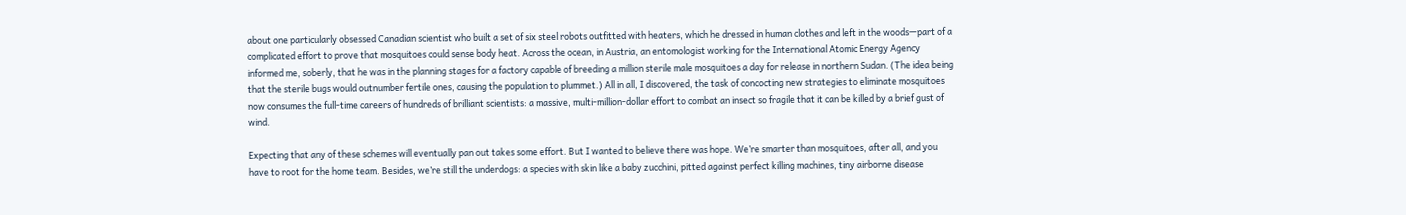about one particularly obsessed Canadian scientist who built a set of six steel robots outfitted with heaters, which he dressed in human clothes and left in the woods—part of a complicated effort to prove that mosquitoes could sense body heat. Across the ocean, in Austria, an entomologist working for the International Atomic Energy Agency informed me, soberly, that he was in the planning stages for a factory capable of breeding a million sterile male mosquitoes a day for release in northern Sudan. (The idea being that the sterile bugs would outnumber fertile ones, causing the population to plummet.) All in all, I discovered, the task of concocting new strategies to eliminate mosquitoes now consumes the full-time careers of hundreds of brilliant scientists: a massive, multi-million-dollar effort to combat an insect so fragile that it can be killed by a brief gust of wind.

Expecting that any of these schemes will eventually pan out takes some effort. But I wanted to believe there was hope. We’re smarter than mosquitoes, after all, and you have to root for the home team. Besides, we’re still the underdogs: a species with skin like a baby zucchini, pitted against perfect killing machines, tiny airborne disease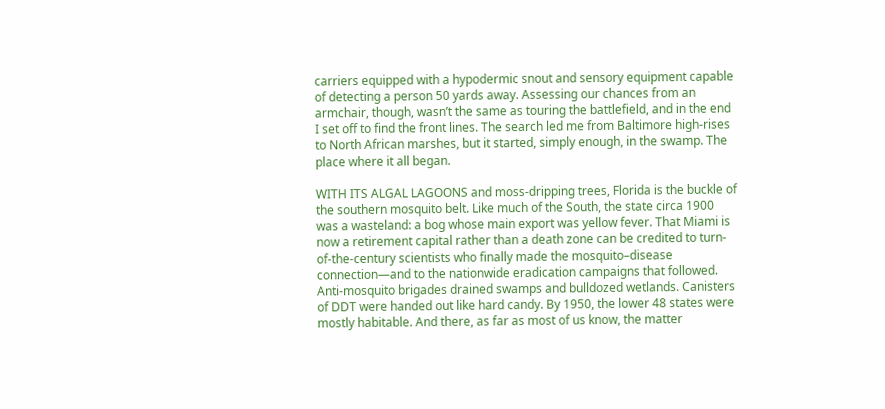carriers equipped with a hypodermic snout and sensory equipment capable of detecting a person 50 yards away. Assessing our chances from an armchair, though, wasn’t the same as touring the battlefield, and in the end I set off to find the front lines. The search led me from Baltimore high-rises to North African marshes, but it started, simply enough, in the swamp. The place where it all began.

WITH ITS ALGAL LAGOONS and moss-dripping trees, Florida is the buckle of the southern mosquito belt. Like much of the South, the state circa 1900 was a wasteland: a bog whose main export was yellow fever. That Miami is now a retirement capital rather than a death zone can be credited to turn-of-the-century scientists who finally made the mosquito–disease connection—and to the nationwide eradication campaigns that followed. Anti-mosquito brigades drained swamps and bulldozed wetlands. Canisters of DDT were handed out like hard candy. By 1950, the lower 48 states were mostly habitable. And there, as far as most of us know, the matter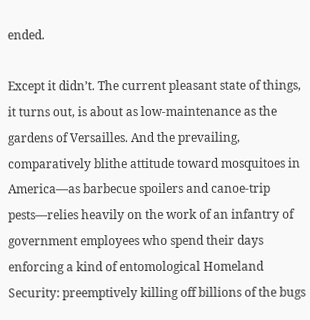ended.

Except it didn’t. The current pleasant state of things, it turns out, is about as low-maintenance as the gardens of Versailles. And the prevailing, comparatively blithe attitude toward mosquitoes in America—as barbecue spoilers and canoe-trip pests—relies heavily on the work of an infantry of government employees who spend their days enforcing a kind of entomological Homeland Security: preemptively killing off billions of the bugs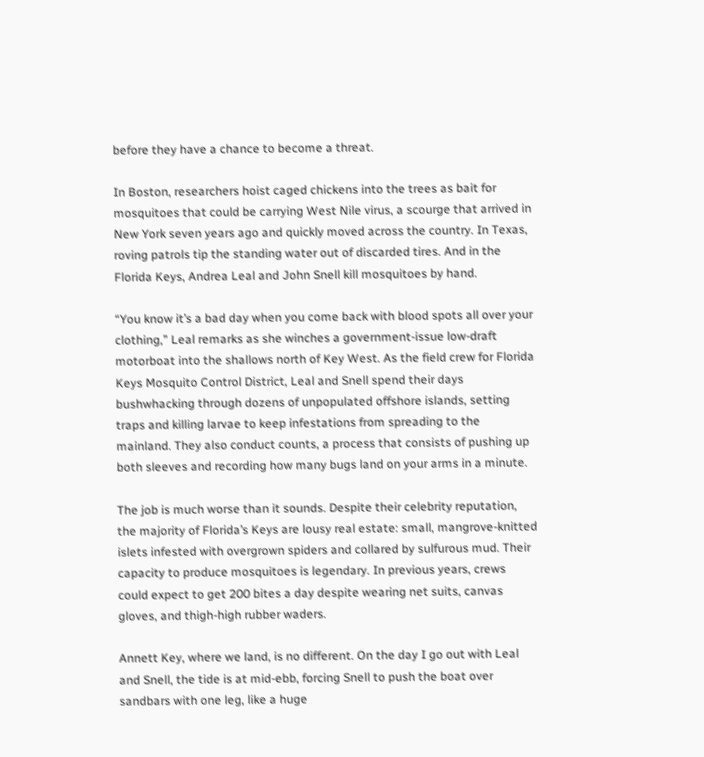before they have a chance to become a threat.

In Boston, researchers hoist caged chickens into the trees as bait for mosquitoes that could be carrying West Nile virus, a scourge that arrived in New York seven years ago and quickly moved across the country. In Texas, roving patrols tip the standing water out of discarded tires. And in the Florida Keys, Andrea Leal and John Snell kill mosquitoes by hand.

“You know it’s a bad day when you come back with blood spots all over your clothing,” Leal remarks as she winches a government-issue low-draft motorboat into the shallows north of Key West. As the field crew for Florida Keys Mosquito Control District, Leal and Snell spend their days bushwhacking through dozens of unpopulated offshore islands, setting traps and killing larvae to keep infestations from spreading to the mainland. They also conduct counts, a process that consists of pushing up both sleeves and recording how many bugs land on your arms in a minute.

The job is much worse than it sounds. Despite their celebrity reputation, the majority of Florida’s Keys are lousy real estate: small, mangrove-knitted islets infested with overgrown spiders and collared by sulfurous mud. Their capacity to produce mosquitoes is legendary. In previous years, crews could expect to get 200 bites a day despite wearing net suits, canvas gloves, and thigh-high rubber waders.

Annett Key, where we land, is no different. On the day I go out with Leal and Snell, the tide is at mid-ebb, forcing Snell to push the boat over sandbars with one leg, like a huge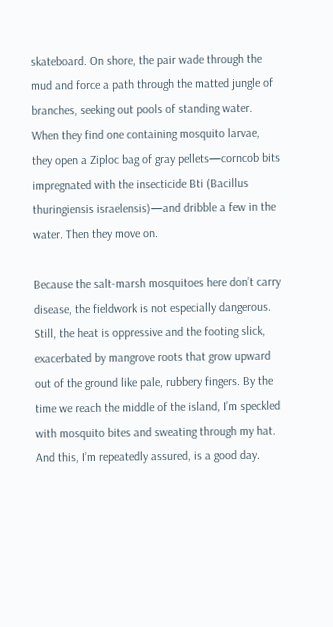skateboard. On shore, the pair wade through the mud and force a path through the matted jungle of branches, seeking out pools of standing water. When they find one containing mosquito larvae, they open a Ziploc bag of gray pellets—corncob bits impregnated with the insecticide Bti (Bacillus thuringiensis israelensis)—and dribble a few in the water. Then they move on.

Because the salt-marsh mosquitoes here don’t carry disease, the fieldwork is not especially dangerous. Still, the heat is oppressive and the footing slick, exacerbated by mangrove roots that grow upward out of the ground like pale, rubbery fingers. By the time we reach the middle of the island, I’m speckled with mosquito bites and sweating through my hat. And this, I’m repeatedly assured, is a good day.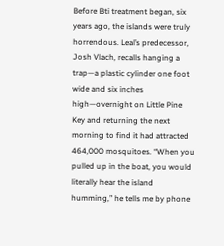Before Bti treatment began, six years ago, the islands were truly horrendous. Leal’s predecessor, Josh Vlach, recalls hanging a trap—a plastic cylinder one foot wide and six inches high—overnight on Little Pine Key and returning the next morning to find it had attracted 464,000 mosquitoes. “When you pulled up in the boat, you would literally hear the island humming,” he tells me by phone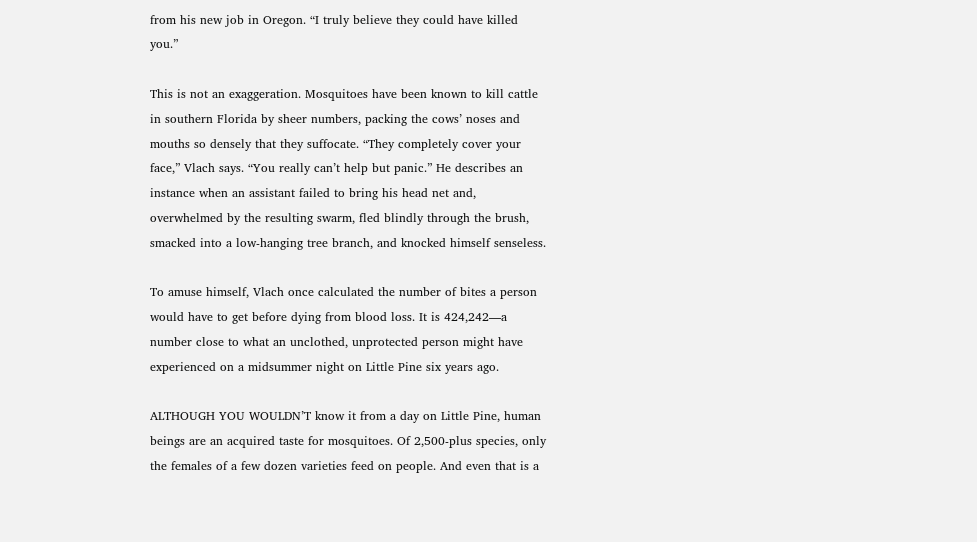from his new job in Oregon. “I truly believe they could have killed you.”

This is not an exaggeration. Mosquitoes have been known to kill cattle in southern Florida by sheer numbers, packing the cows’ noses and mouths so densely that they suffocate. “They completely cover your face,” Vlach says. “You really can’t help but panic.” He describes an instance when an assistant failed to bring his head net and, overwhelmed by the resulting swarm, fled blindly through the brush, smacked into a low-hanging tree branch, and knocked himself senseless.

To amuse himself, Vlach once calculated the number of bites a person would have to get before dying from blood loss. It is 424,242—a number close to what an unclothed, unprotected person might have experienced on a midsummer night on Little Pine six years ago.

ALTHOUGH YOU WOULDN’T know it from a day on Little Pine, human beings are an acquired taste for mosquitoes. Of 2,500-plus species, only the females of a few dozen varieties feed on people. And even that is a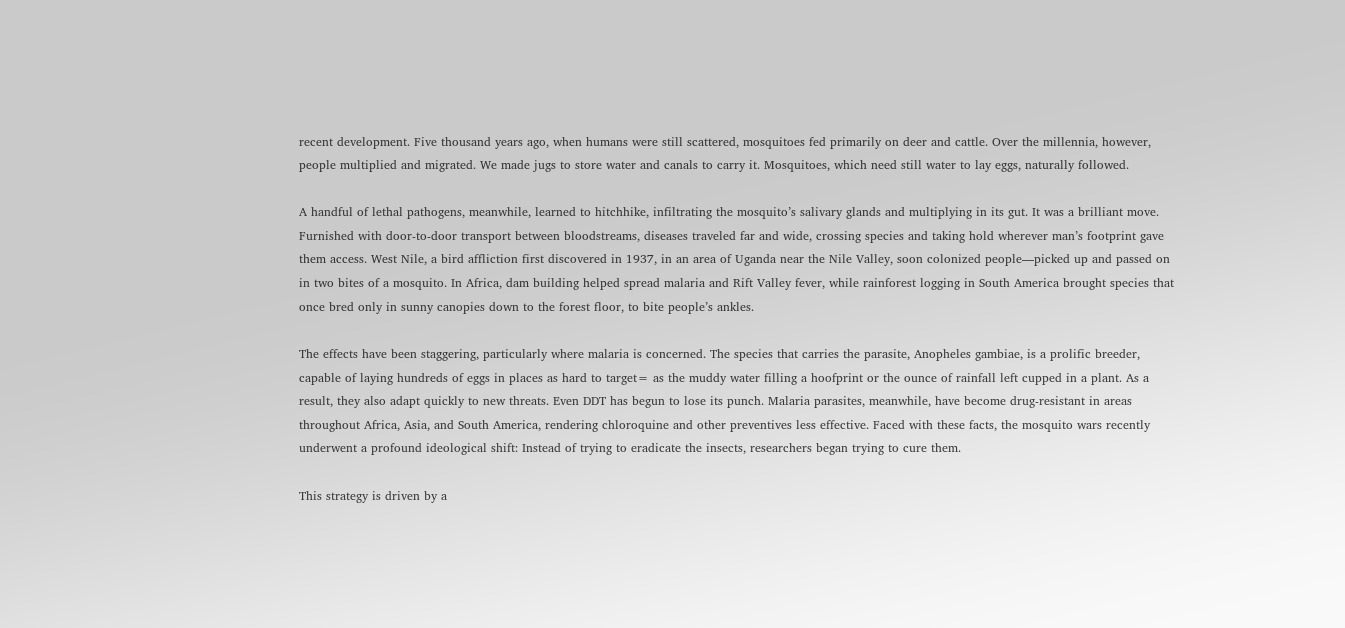recent development. Five thousand years ago, when humans were still scattered, mosquitoes fed primarily on deer and cattle. Over the millennia, however, people multiplied and migrated. We made jugs to store water and canals to carry it. Mosquitoes, which need still water to lay eggs, naturally followed.

A handful of lethal pathogens, meanwhile, learned to hitchhike, infiltrating the mosquito’s salivary glands and multiplying in its gut. It was a brilliant move. Furnished with door-to-door transport between bloodstreams, diseases traveled far and wide, crossing species and taking hold wherever man’s footprint gave them access. West Nile, a bird affliction first discovered in 1937, in an area of Uganda near the Nile Valley, soon colonized people—picked up and passed on in two bites of a mosquito. In Africa, dam building helped spread malaria and Rift Valley fever, while rainforest logging in South America brought species that once bred only in sunny canopies down to the forest floor, to bite people’s ankles.

The effects have been staggering, particularly where malaria is concerned. The species that carries the parasite, Anopheles gambiae, is a prolific breeder, capable of laying hundreds of eggs in places as hard to target= as the muddy water filling a hoofprint or the ounce of rainfall left cupped in a plant. As a result, they also adapt quickly to new threats. Even DDT has begun to lose its punch. Malaria parasites, meanwhile, have become drug-resistant in areas throughout Africa, Asia, and South America, rendering chloroquine and other preventives less effective. Faced with these facts, the mosquito wars recently underwent a profound ideological shift: Instead of trying to eradicate the insects, researchers began trying to cure them.

This strategy is driven by a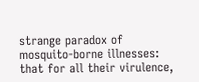strange paradox of mosquito-borne illnesses: that for all their virulence,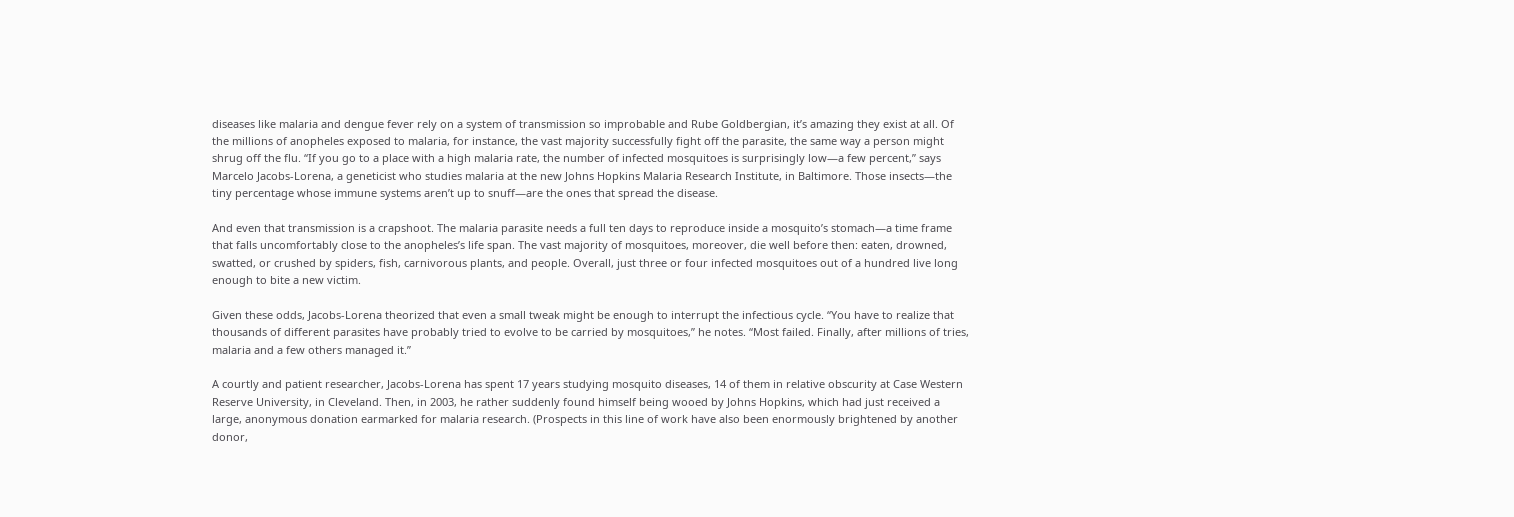diseases like malaria and dengue fever rely on a system of transmission so improbable and Rube Goldbergian, it’s amazing they exist at all. Of the millions of anopheles exposed to malaria, for instance, the vast majority successfully fight off the parasite, the same way a person might shrug off the flu. “If you go to a place with a high malaria rate, the number of infected mosquitoes is surprisingly low—a few percent,” says Marcelo Jacobs-Lorena, a geneticist who studies malaria at the new Johns Hopkins Malaria Research Institute, in Baltimore. Those insects—the tiny percentage whose immune systems aren’t up to snuff—are the ones that spread the disease.

And even that transmission is a crapshoot. The malaria parasite needs a full ten days to reproduce inside a mosquito’s stomach—a time frame that falls uncomfortably close to the anopheles’s life span. The vast majority of mosquitoes, moreover, die well before then: eaten, drowned, swatted, or crushed by spiders, fish, carnivorous plants, and people. Overall, just three or four infected mosquitoes out of a hundred live long enough to bite a new victim.

Given these odds, Jacobs-Lorena theorized that even a small tweak might be enough to interrupt the infectious cycle. “You have to realize that thousands of different parasites have probably tried to evolve to be carried by mosquitoes,” he notes. “Most failed. Finally, after millions of tries, malaria and a few others managed it.”

A courtly and patient researcher, Jacobs-Lorena has spent 17 years studying mosquito diseases, 14 of them in relative obscurity at Case Western Reserve University, in Cleveland. Then, in 2003, he rather suddenly found himself being wooed by Johns Hopkins, which had just received a large, anonymous donation earmarked for malaria research. (Prospects in this line of work have also been enormously brightened by another donor,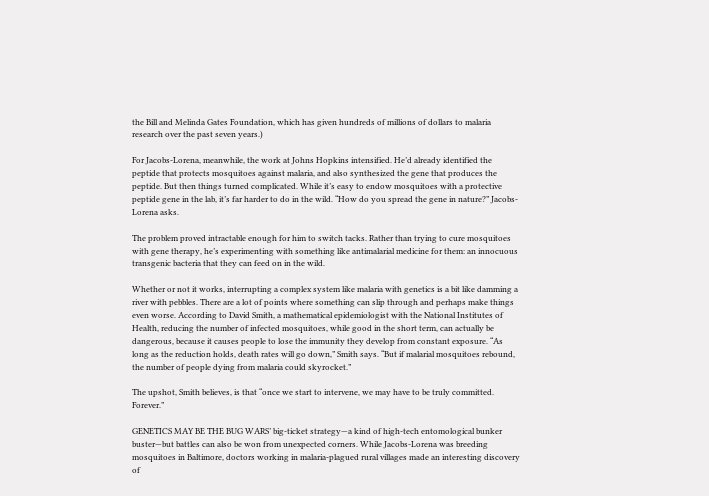the Bill and Melinda Gates Foundation, which has given hundreds of millions of dollars to malaria research over the past seven years.)

For Jacobs-Lorena, meanwhile, the work at Johns Hopkins intensified. He’d already identified the peptide that protects mosquitoes against malaria, and also synthesized the gene that produces the peptide. But then things turned complicated. While it’s easy to endow mosquitoes with a protective peptide gene in the lab, it’s far harder to do in the wild. “How do you spread the gene in nature?” Jacobs-Lorena asks.

The problem proved intractable enough for him to switch tacks. Rather than trying to cure mosquitoes with gene therapy, he’s experimenting with something like antimalarial medicine for them: an innocuous transgenic bacteria that they can feed on in the wild.

Whether or not it works, interrupting a complex system like malaria with genetics is a bit like damming a river with pebbles. There are a lot of points where something can slip through and perhaps make things even worse. According to David Smith, a mathematical epidemiologist with the National Institutes of Health, reducing the number of infected mosquitoes, while good in the short term, can actually be dangerous, because it causes people to lose the immunity they develop from constant exposure. “As long as the reduction holds, death rates will go down,” Smith says. “But if malarial mosquitoes rebound, the number of people dying from malaria could skyrocket.”

The upshot, Smith believes, is that “once we start to intervene, we may have to be truly committed. Forever.”

GENETICS MAY BE THE BUG WARS’ big-ticket strategy—a kind of high-tech entomological bunker buster—but battles can also be won from unexpected corners. While Jacobs-Lorena was breeding mosquitoes in Baltimore, doctors working in malaria-plagued rural villages made an interesting discovery of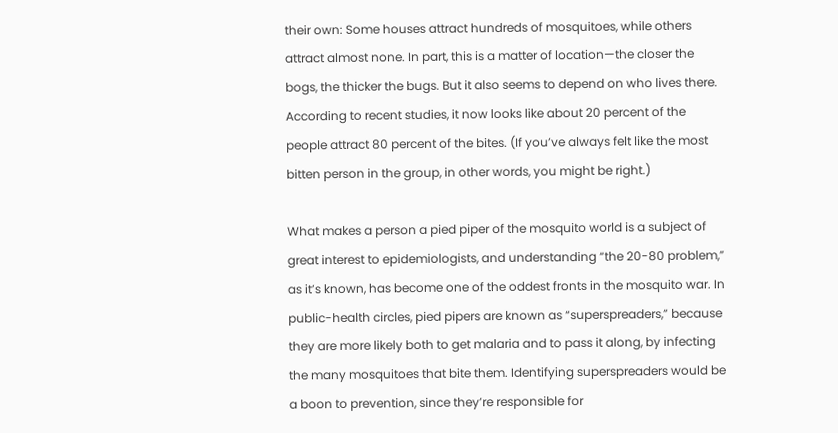their own: Some houses attract hundreds of mosquitoes, while others attract almost none. In part, this is a matter of location—the closer the bogs, the thicker the bugs. But it also seems to depend on who lives there. According to recent studies, it now looks like about 20 percent of the people attract 80 percent of the bites. (If you’ve always felt like the most bitten person in the group, in other words, you might be right.)

What makes a person a pied piper of the mosquito world is a subject of great interest to epidemiologists, and understanding “the 20-80 problem,” as it’s known, has become one of the oddest fronts in the mosquito war. In public-health circles, pied pipers are known as “superspreaders,” because they are more likely both to get malaria and to pass it along, by infecting the many mosquitoes that bite them. Identifying superspreaders would be a boon to prevention, since they’re responsible for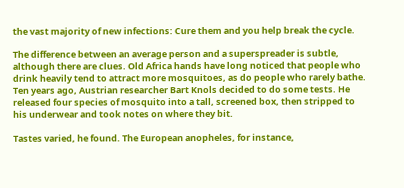the vast majority of new infections: Cure them and you help break the cycle.

The difference between an average person and a superspreader is subtle, although there are clues. Old Africa hands have long noticed that people who drink heavily tend to attract more mosquitoes, as do people who rarely bathe. Ten years ago, Austrian researcher Bart Knols decided to do some tests. He released four species of mosquito into a tall, screened box, then stripped to his underwear and took notes on where they bit.

Tastes varied, he found. The European anopheles, for instance,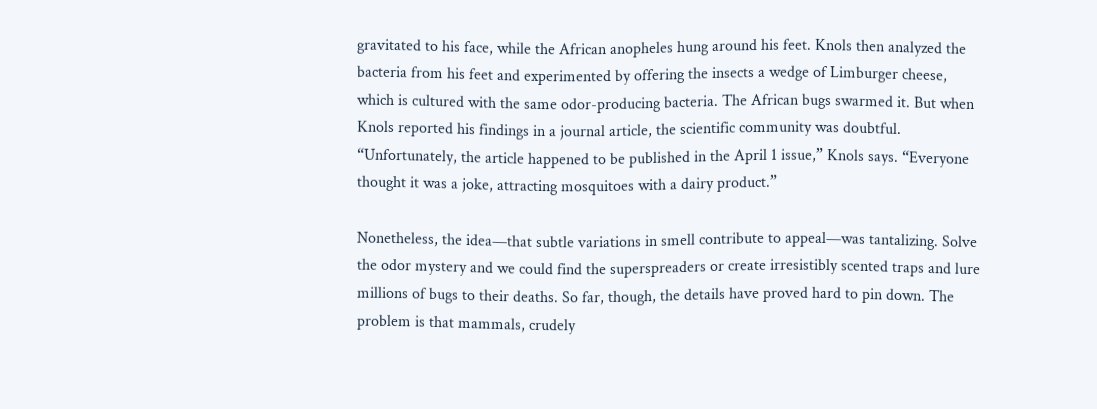gravitated to his face, while the African anopheles hung around his feet. Knols then analyzed the bacteria from his feet and experimented by offering the insects a wedge of Limburger cheese, which is cultured with the same odor-producing bacteria. The African bugs swarmed it. But when Knols reported his findings in a journal article, the scientific community was doubtful. “Unfortunately, the article happened to be published in the April 1 issue,” Knols says. “Everyone thought it was a joke, attracting mosquitoes with a dairy product.”

Nonetheless, the idea—that subtle variations in smell contribute to appeal—was tantalizing. Solve the odor mystery and we could find the superspreaders or create irresistibly scented traps and lure millions of bugs to their deaths. So far, though, the details have proved hard to pin down. The problem is that mammals, crudely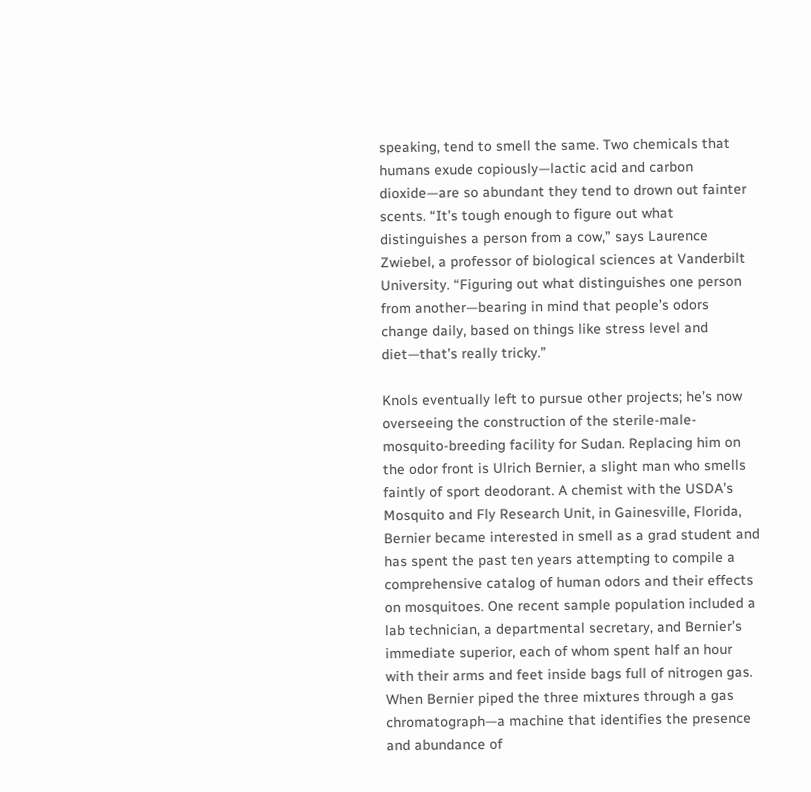speaking, tend to smell the same. Two chemicals that humans exude copiously—lactic acid and carbon dioxide—are so abundant they tend to drown out fainter scents. “It’s tough enough to figure out what distinguishes a person from a cow,” says Laurence Zwiebel, a professor of biological sciences at Vanderbilt University. “Figuring out what distinguishes one person from another—bearing in mind that people’s odors change daily, based on things like stress level and diet—that’s really tricky.”

Knols eventually left to pursue other projects; he’s now overseeing the construction of the sterile-male-mosquito-breeding facility for Sudan. Replacing him on the odor front is Ulrich Bernier, a slight man who smells faintly of sport deodorant. A chemist with the USDA’s Mosquito and Fly Research Unit, in Gainesville, Florida, Bernier became interested in smell as a grad student and has spent the past ten years attempting to compile a comprehensive catalog of human odors and their effects on mosquitoes. One recent sample population included a lab technician, a departmental secretary, and Bernier’s immediate superior, each of whom spent half an hour with their arms and feet inside bags full of nitrogen gas. When Bernier piped the three mixtures through a gas chromatograph—a machine that identifies the presence and abundance of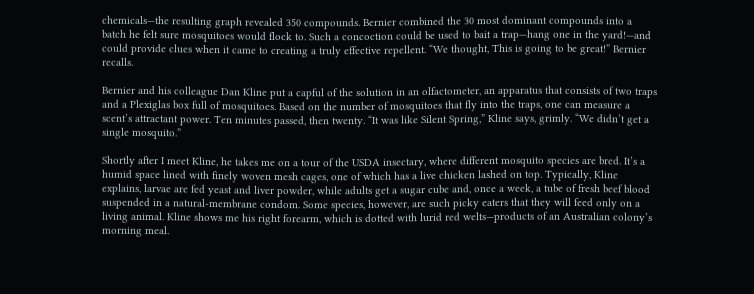chemicals—the resulting graph revealed 350 compounds. Bernier combined the 30 most dominant compounds into a batch he felt sure mosquitoes would flock to. Such a concoction could be used to bait a trap—hang one in the yard!—and could provide clues when it came to creating a truly effective repellent. “We thought, This is going to be great!” Bernier recalls.

Bernier and his colleague Dan Kline put a capful of the solution in an olfactometer, an apparatus that consists of two traps and a Plexiglas box full of mosquitoes. Based on the number of mosquitoes that fly into the traps, one can measure a scent’s attractant power. Ten minutes passed, then twenty. “It was like Silent Spring,” Kline says, grimly. “We didn’t get a single mosquito.”

Shortly after I meet Kline, he takes me on a tour of the USDA insectary, where different mosquito species are bred. It’s a humid space lined with finely woven mesh cages, one of which has a live chicken lashed on top. Typically, Kline explains, larvae are fed yeast and liver powder, while adults get a sugar cube and, once a week, a tube of fresh beef blood suspended in a natural-membrane condom. Some species, however, are such picky eaters that they will feed only on a living animal. Kline shows me his right forearm, which is dotted with lurid red welts—products of an Australian colony’s morning meal.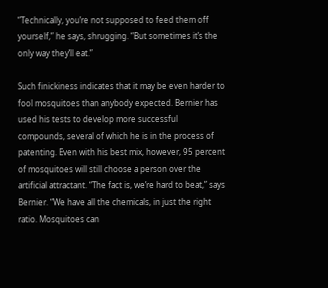“Technically, you’re not supposed to feed them off yourself,” he says, shrugging. “But sometimes it’s the only way they’ll eat.”

Such finickiness indicates that it may be even harder to fool mosquitoes than anybody expected. Bernier has used his tests to develop more successful compounds, several of which he is in the process of patenting. Even with his best mix, however, 95 percent of mosquitoes will still choose a person over the artificial attractant. “The fact is, we’re hard to beat,” says Bernier. “We have all the chemicals, in just the right ratio. Mosquitoes can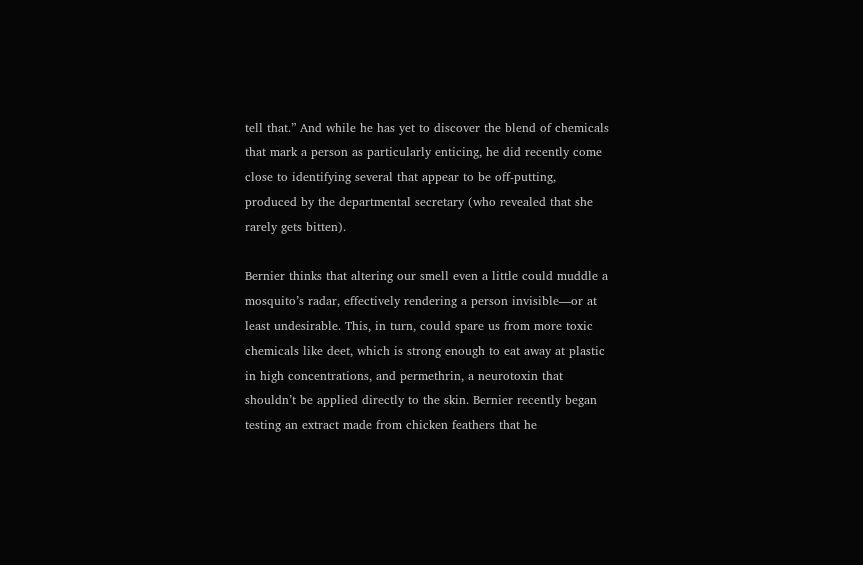tell that.” And while he has yet to discover the blend of chemicals that mark a person as particularly enticing, he did recently come close to identifying several that appear to be off-putting, produced by the departmental secretary (who revealed that she rarely gets bitten).

Bernier thinks that altering our smell even a little could muddle a mosquito’s radar, effectively rendering a person invisible—or at least undesirable. This, in turn, could spare us from more toxic chemicals like deet, which is strong enough to eat away at plastic in high concentrations, and permethrin, a neurotoxin that shouldn’t be applied directly to the skin. Bernier recently began testing an extract made from chicken feathers that he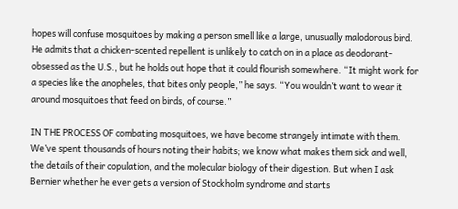hopes will confuse mosquitoes by making a person smell like a large, unusually malodorous bird. He admits that a chicken-scented repellent is unlikely to catch on in a place as deodorant-obsessed as the U.S., but he holds out hope that it could flourish somewhere. “It might work for a species like the anopheles, that bites only people,” he says. “You wouldn’t want to wear it around mosquitoes that feed on birds, of course.”

IN THE PROCESS OF combating mosquitoes, we have become strangely intimate with them. We’ve spent thousands of hours noting their habits; we know what makes them sick and well, the details of their copulation, and the molecular biology of their digestion. But when I ask Bernier whether he ever gets a version of Stockholm syndrome and starts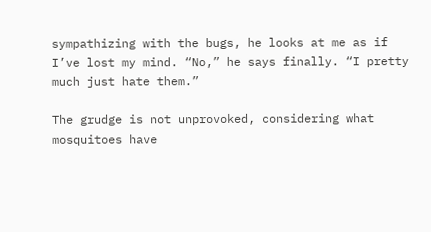sympathizing with the bugs, he looks at me as if I’ve lost my mind. “No,” he says finally. “I pretty much just hate them.”

The grudge is not unprovoked, considering what mosquitoes have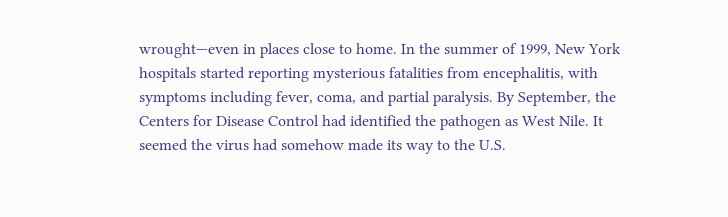wrought—even in places close to home. In the summer of 1999, New York hospitals started reporting mysterious fatalities from encephalitis, with symptoms including fever, coma, and partial paralysis. By September, the Centers for Disease Control had identified the pathogen as West Nile. It seemed the virus had somehow made its way to the U.S.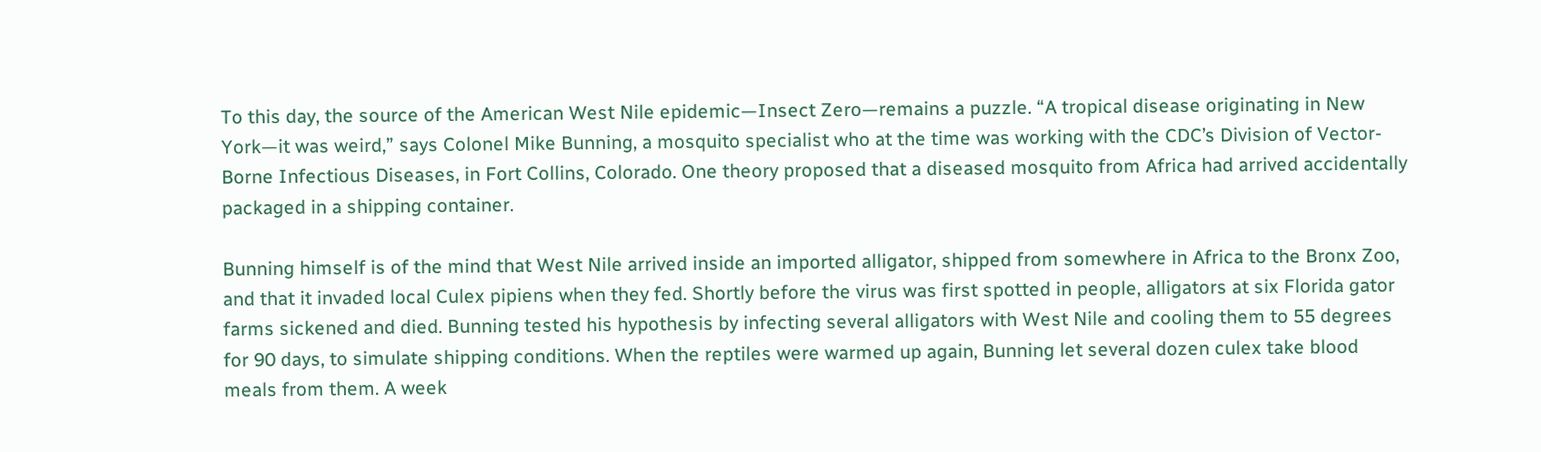To this day, the source of the American West Nile epidemic—Insect Zero—remains a puzzle. “A tropical disease originating in New York—it was weird,” says Colonel Mike Bunning, a mosquito specialist who at the time was working with the CDC’s Division of Vector-Borne Infectious Diseases, in Fort Collins, Colorado. One theory proposed that a diseased mosquito from Africa had arrived accidentally packaged in a shipping container.

Bunning himself is of the mind that West Nile arrived inside an imported alligator, shipped from somewhere in Africa to the Bronx Zoo, and that it invaded local Culex pipiens when they fed. Shortly before the virus was first spotted in people, alligators at six Florida gator farms sickened and died. Bunning tested his hypothesis by infecting several alligators with West Nile and cooling them to 55 degrees for 90 days, to simulate shipping conditions. When the reptiles were warmed up again, Bunning let several dozen culex take blood meals from them. A week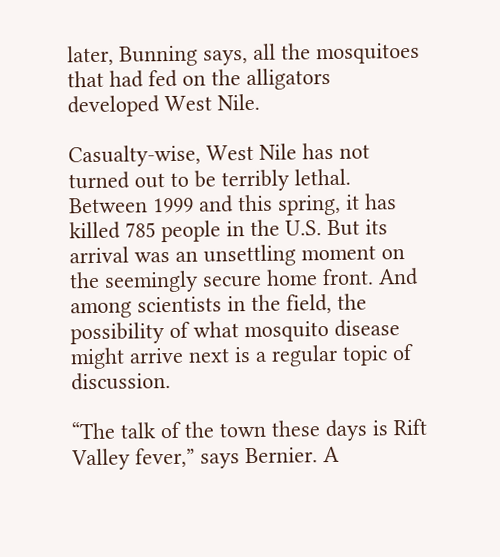later, Bunning says, all the mosquitoes that had fed on the alligators developed West Nile.

Casualty-wise, West Nile has not turned out to be terribly lethal. Between 1999 and this spring, it has killed 785 people in the U.S. But its arrival was an unsettling moment on the seemingly secure home front. And among scientists in the field, the possibility of what mosquito disease might arrive next is a regular topic of discussion.

“The talk of the town these days is Rift Valley fever,” says Bernier. A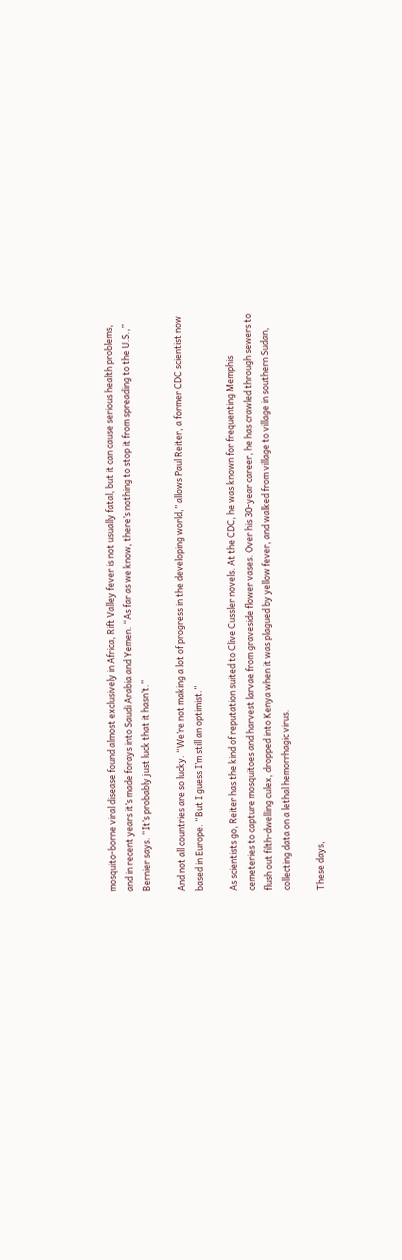mosquito-borne viral disease found almost exclusively in Africa, Rift Valley fever is not usually fatal, but it can cause serious health problems, and in recent years it’s made forays into Saudi Arabia and Yemen. “As far as we know, there’s nothing to stop it from spreading to the U.S.,” Bernier says. “It’s probably just luck that it hasn’t.”

And not all countries are so lucky. “We’re not making a lot of progress in the developing world,” allows Paul Reiter, a former CDC scientist now based in Europe. “But I guess I’m still an optimist.”

As scientists go, Reiter has the kind of reputation suited to Clive Cussler novels. At the CDC, he was known for frequenting Memphis cemeteries to capture mosquitoes and harvest larvae from graveside flower vases. Over his 30-year career, he has crawled through sewers to flush out filth-dwelling culex, dropped into Kenya when it was plagued by yellow fever, and walked from village to village in southern Sudan, collecting data on a lethal hemorrhagic virus.

These days,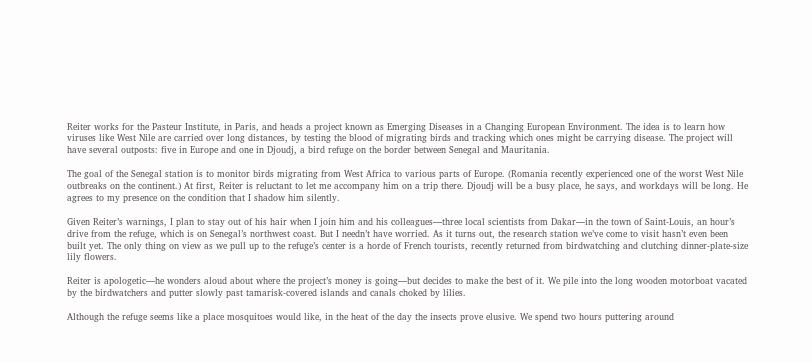Reiter works for the Pasteur Institute, in Paris, and heads a project known as Emerging Diseases in a Changing European Environment. The idea is to learn how viruses like West Nile are carried over long distances, by testing the blood of migrating birds and tracking which ones might be carrying disease. The project will have several outposts: five in Europe and one in Djoudj, a bird refuge on the border between Senegal and Mauritania.

The goal of the Senegal station is to monitor birds migrating from West Africa to various parts of Europe. (Romania recently experienced one of the worst West Nile outbreaks on the continent.) At first, Reiter is reluctant to let me accompany him on a trip there. Djoudj will be a busy place, he says, and workdays will be long. He agrees to my presence on the condition that I shadow him silently.

Given Reiter’s warnings, I plan to stay out of his hair when I join him and his colleagues—three local scientists from Dakar—in the town of Saint-Louis, an hour’s drive from the refuge, which is on Senegal’s northwest coast. But I needn’t have worried. As it turns out, the research station we’ve come to visit hasn’t even been built yet. The only thing on view as we pull up to the refuge’s center is a horde of French tourists, recently returned from birdwatching and clutching dinner-plate-size lily flowers.

Reiter is apologetic—he wonders aloud about where the project’s money is going—but decides to make the best of it. We pile into the long wooden motorboat vacated by the birdwatchers and putter slowly past tamarisk-covered islands and canals choked by lilies.

Although the refuge seems like a place mosquitoes would like, in the heat of the day the insects prove elusive. We spend two hours puttering around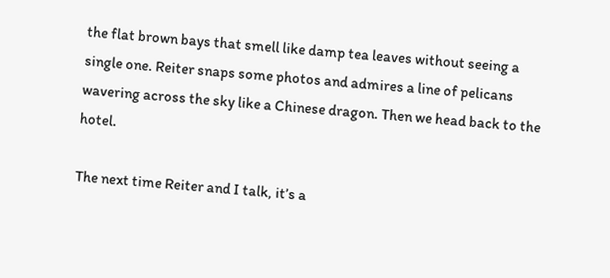the flat brown bays that smell like damp tea leaves without seeing a single one. Reiter snaps some photos and admires a line of pelicans wavering across the sky like a Chinese dragon. Then we head back to the hotel.

The next time Reiter and I talk, it’s a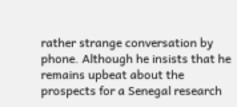rather strange conversation by phone. Although he insists that he remains upbeat about the prospects for a Senegal research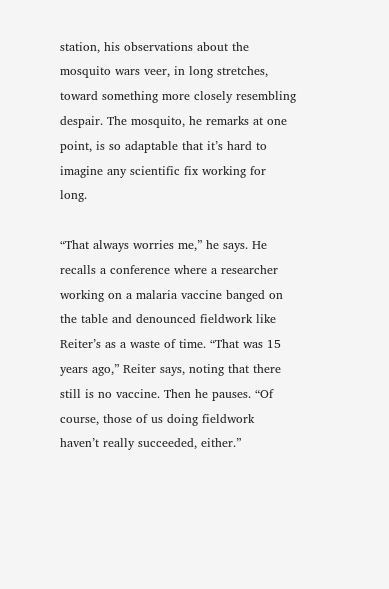station, his observations about the mosquito wars veer, in long stretches, toward something more closely resembling despair. The mosquito, he remarks at one point, is so adaptable that it’s hard to imagine any scientific fix working for long.

“That always worries me,” he says. He recalls a conference where a researcher working on a malaria vaccine banged on the table and denounced fieldwork like Reiter’s as a waste of time. “That was 15 years ago,” Reiter says, noting that there still is no vaccine. Then he pauses. “Of course, those of us doing fieldwork haven’t really succeeded, either.”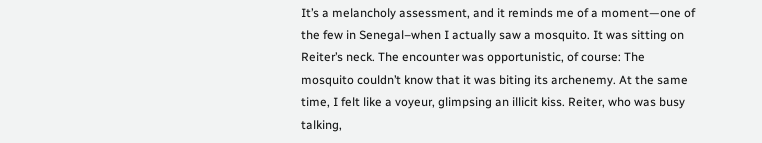It’s a melancholy assessment, and it reminds me of a moment—one of the few in Senegal–when I actually saw a mosquito. It was sitting on Reiter’s neck. The encounter was opportunistic, of course: The mosquito couldn’t know that it was biting its archenemy. At the same time, I felt like a voyeur, glimpsing an illicit kiss. Reiter, who was busy talking,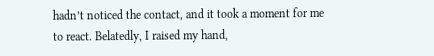hadn’t noticed the contact, and it took a moment for me to react. Belatedly, I raised my hand,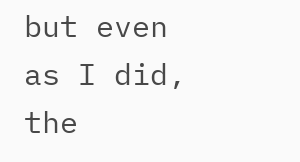but even as I did, the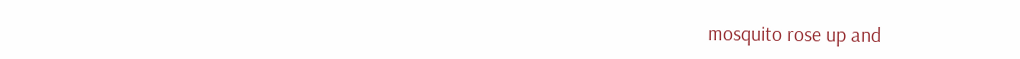mosquito rose up and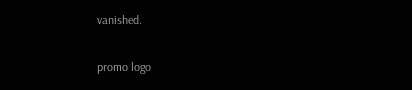vanished.

promo logo